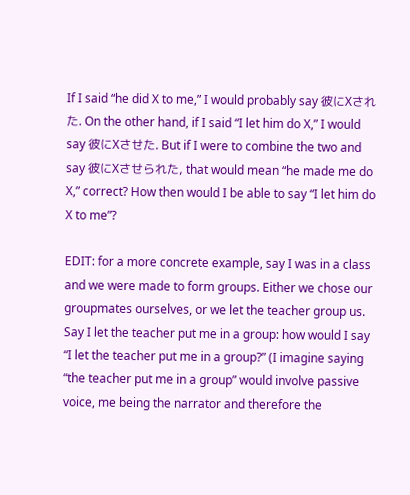If I said “he did X to me,” I would probably say 彼にXされた. On the other hand, if I said “I let him do X,” I would say 彼にXさせた. But if I were to combine the two and say 彼にXさせられた, that would mean “he made me do X,” correct? How then would I be able to say “I let him do X to me”?

EDIT: for a more concrete example, say I was in a class and we were made to form groups. Either we chose our groupmates ourselves, or we let the teacher group us. Say I let the teacher put me in a group: how would I say “I let the teacher put me in a group?” (I imagine saying “the teacher put me in a group” would involve passive voice, me being the narrator and therefore the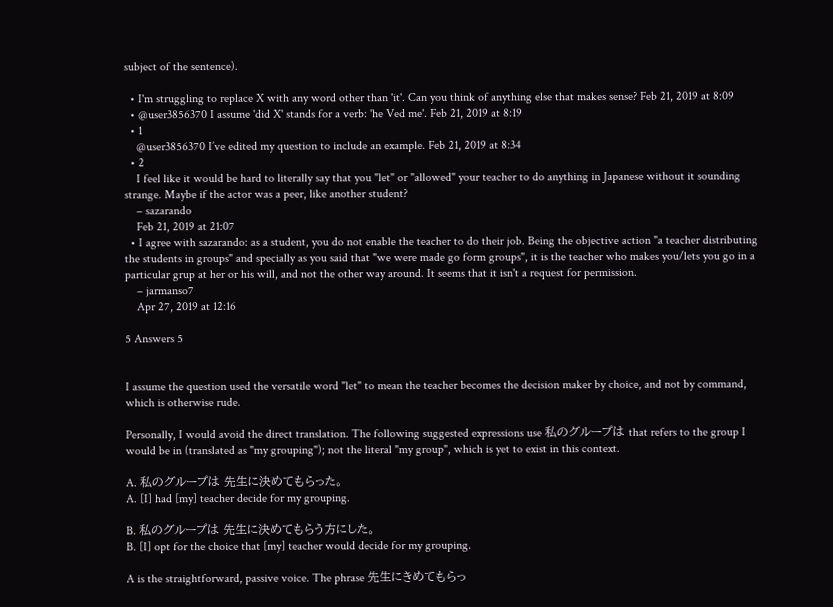subject of the sentence).

  • I'm struggling to replace X with any word other than 'it'. Can you think of anything else that makes sense? Feb 21, 2019 at 8:09
  • @user3856370 I assume 'did X' stands for a verb: 'he Ved me'. Feb 21, 2019 at 8:19
  • 1
    @user3856370 I’ve edited my question to include an example. Feb 21, 2019 at 8:34
  • 2
    I feel like it would be hard to literally say that you "let" or "allowed" your teacher to do anything in Japanese without it sounding strange. Maybe if the actor was a peer, like another student?
    – sazarando
    Feb 21, 2019 at 21:07
  • I agree with sazarando: as a student, you do not enable the teacher to do their job. Being the objective action "a teacher distributing the students in groups" and specially as you said that "we were made go form groups", it is the teacher who makes you/lets you go in a particular grup at her or his will, and not the other way around. It seems that it isn't a request for permission.
    – jarmanso7
    Apr 27, 2019 at 12:16

5 Answers 5


I assume the question used the versatile word "let" to mean the teacher becomes the decision maker by choice, and not by command, which is otherwise rude.

Personally, I would avoid the direct translation. The following suggested expressions use 私のグループは that refers to the group I would be in (translated as "my grouping"); not the literal "my group", which is yet to exist in this context.

A. 私のグループは 先生に決めてもらった。
A. [I] had [my] teacher decide for my grouping.

B. 私のグループは 先生に決めてもらう方にした。
B. [I] opt for the choice that [my] teacher would decide for my grouping.

A is the straightforward, passive voice. The phrase 先生にきめてもらっ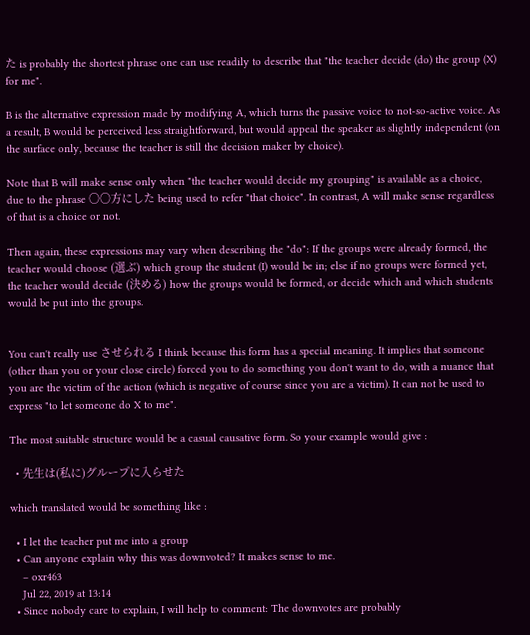た is probably the shortest phrase one can use readily to describe that "the teacher decide (do) the group (X) for me".

B is the alternative expression made by modifying A, which turns the passive voice to not-so-active voice. As a result, B would be perceived less straightforward, but would appeal the speaker as slightly independent (on the surface only, because the teacher is still the decision maker by choice).

Note that B will make sense only when "the teacher would decide my grouping" is available as a choice, due to the phrase 〇〇方にした being used to refer "that choice". In contrast, A will make sense regardless of that is a choice or not.

Then again, these expressions may vary when describing the "do": If the groups were already formed, the teacher would choose (選ぶ) which group the student (I) would be in; else if no groups were formed yet, the teacher would decide (決める) how the groups would be formed, or decide which and which students would be put into the groups.


You can't really use させられる I think because this form has a special meaning. It implies that someone (other than you or your close circle) forced you to do something you don't want to do, with a nuance that you are the victim of the action (which is negative of course since you are a victim). It can not be used to express "to let someone do X to me".

The most suitable structure would be a casual causative form. So your example would give :

  • 先生は(私に)グループに入らせた

which translated would be something like :

  • I let the teacher put me into a group
  • Can anyone explain why this was downvoted? It makes sense to me.
    – oxr463
    Jul 22, 2019 at 13:14
  • Since nobody care to explain, I will help to comment: The downvotes are probably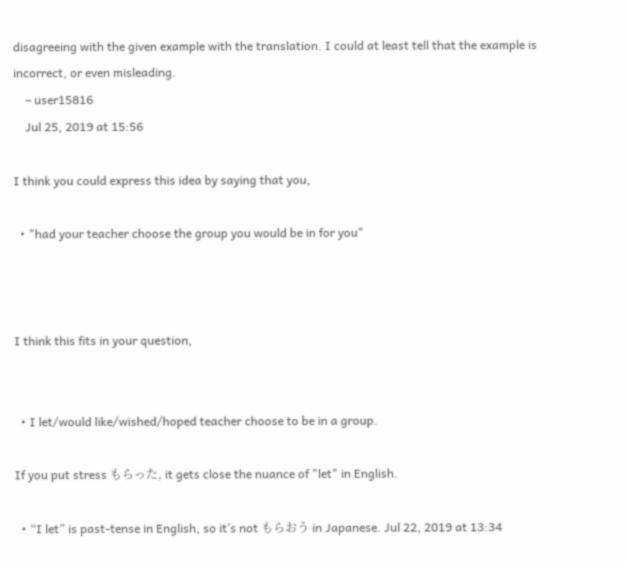disagreeing with the given example with the translation. I could at least tell that the example is incorrect, or even misleading.
    – user15816
    Jul 25, 2019 at 15:56

I think you could express this idea by saying that you,

  • "had your teacher choose the group you would be in for you"



I think this fits in your question,


  • I let/would like/wished/hoped teacher choose to be in a group.

If you put stress もらった, it gets close the nuance of "let" in English.

  • “I let” is past-tense in English, so it’s not もらおう in Japanese. Jul 22, 2019 at 13:34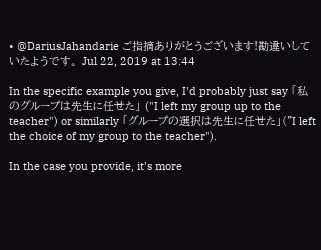• @DariusJahandarie ご指摘ありがとうございます!勘違いしていたようです。 Jul 22, 2019 at 13:44

In the specific example you give, I'd probably just say 「私のグループは先生に任せた」 ("I left my group up to the teacher") or similarly 「グループの選択は先生に任せた」("I left the choice of my group to the teacher").

In the case you provide, it's more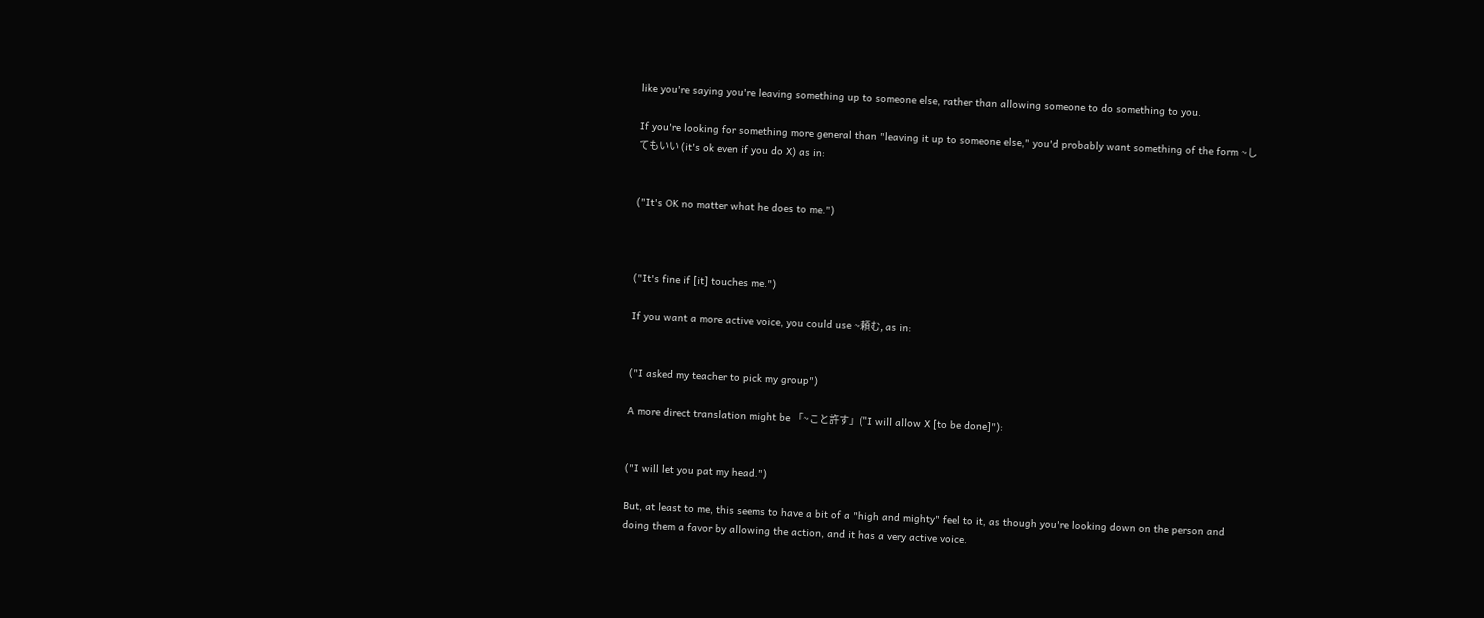like you're saying you're leaving something up to someone else, rather than allowing someone to do something to you.

If you're looking for something more general than "leaving it up to someone else," you'd probably want something of the form ~してもいい (it's ok even if you do X) as in:


("It's OK no matter what he does to me.")



("It's fine if [it] touches me.")

If you want a more active voice, you could use ~頼む, as in:


("I asked my teacher to pick my group")

A more direct translation might be 「~こと許す」("I will allow X [to be done]"):


("I will let you pat my head.")

But, at least to me, this seems to have a bit of a "high and mighty" feel to it, as though you're looking down on the person and doing them a favor by allowing the action, and it has a very active voice.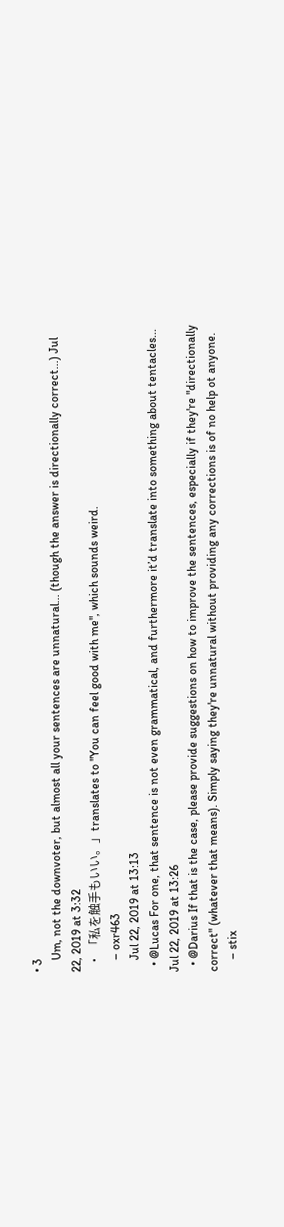• 3
    Um, not the downvoter, but almost all your sentences are unnatural... (though the answer is directionally correct...) Jul 22, 2019 at 3:32
  • 「私を触手もいい。」translates to "You can feel good with me", which sounds weird.
    – oxr463
    Jul 22, 2019 at 13:13
  • @Lucas For one, that sentence is not even grammatical, and furthermore it’d translate into something about tentacles... Jul 22, 2019 at 13:26
  • @Darius If that is the case, please provide suggestions on how to improve the sentences, especially if they're "directionally correct" (whatever that means). Simply saying they're unnatural without providing any corrections is of no help ot anyone.
    – stix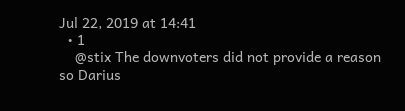Jul 22, 2019 at 14:41
  • 1
    @stix The downvoters did not provide a reason so Darius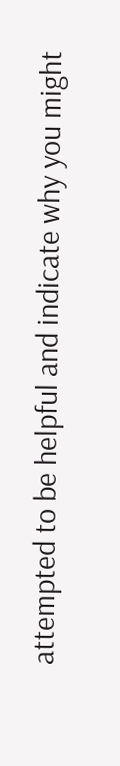attempted to be helpful and indicate why you might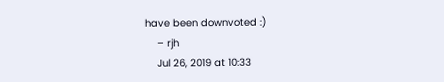have been downvoted :)
    – rjh
    Jul 26, 2019 at 10:33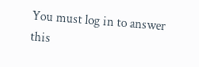You must log in to answer this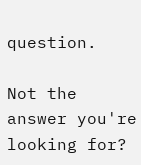question.

Not the answer you're looking for?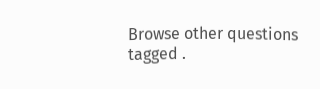Browse other questions tagged .